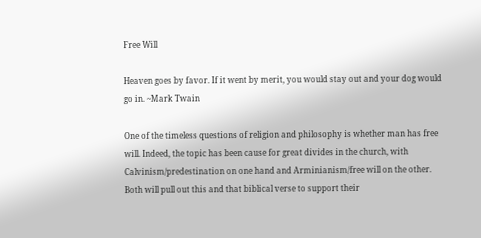Free Will

Heaven goes by favor. If it went by merit, you would stay out and your dog would go in. ~Mark Twain

One of the timeless questions of religion and philosophy is whether man has free will. Indeed, the topic has been cause for great divides in the church, with Calvinism/predestination on one hand and Arminianism/free will on the other. Both will pull out this and that biblical verse to support their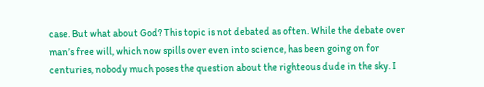case. But what about God? This topic is not debated as often. While the debate over man’s free will, which now spills over even into science, has been going on for centuries, nobody much poses the question about the righteous dude in the sky. I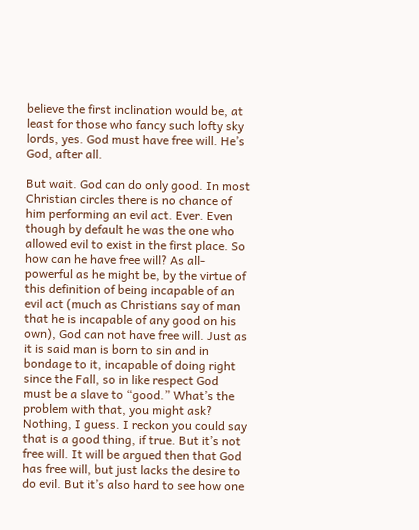believe the first inclination would be, at least for those who fancy such lofty sky lords, yes. God must have free will. He’s God, after all.

But wait. God can do only good. In most Christian circles there is no chance of him performing an evil act. Ever. Even though by default he was the one who allowed evil to exist in the first place. So how can he have free will? As all-powerful as he might be, by the virtue of this definition of being incapable of an evil act (much as Christians say of man that he is incapable of any good on his own), God can not have free will. Just as it is said man is born to sin and in bondage to it, incapable of doing right since the Fall, so in like respect God must be a slave to “good.” What’s the problem with that, you might ask? Nothing, I guess. I reckon you could say that is a good thing, if true. But it’s not free will. It will be argued then that God has free will, but just lacks the desire to do evil. But it’s also hard to see how one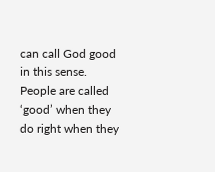can call God good in this sense. People are called ‘good’ when they do right when they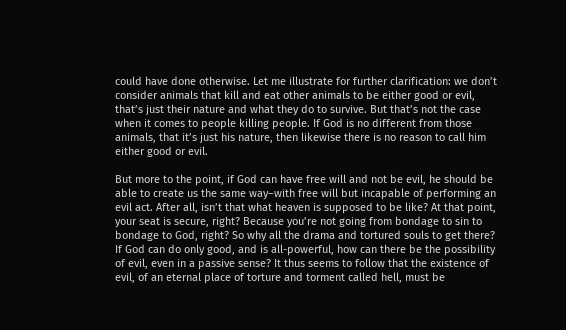could have done otherwise. Let me illustrate for further clarification: we don’t consider animals that kill and eat other animals to be either good or evil, that’s just their nature and what they do to survive. But that’s not the case when it comes to people killing people. If God is no different from those animals, that it’s just his nature, then likewise there is no reason to call him either good or evil.

But more to the point, if God can have free will and not be evil, he should be able to create us the same way–with free will but incapable of performing an evil act. After all, isn’t that what heaven is supposed to be like? At that point, your seat is secure, right? Because you’re not going from bondage to sin to bondage to God, right? So why all the drama and tortured souls to get there? If God can do only good, and is all-powerful, how can there be the possibility of evil, even in a passive sense? It thus seems to follow that the existence of evil, of an eternal place of torture and torment called hell, must be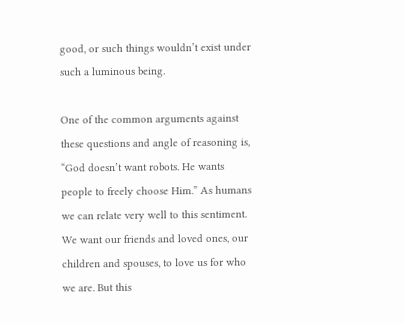good, or such things wouldn’t exist under such a luminous being.

One of the common arguments against these questions and angle of reasoning is, “God doesn’t want robots. He wants people to freely choose Him.” As humans we can relate very well to this sentiment. We want our friends and loved ones, our children and spouses, to love us for who we are. But this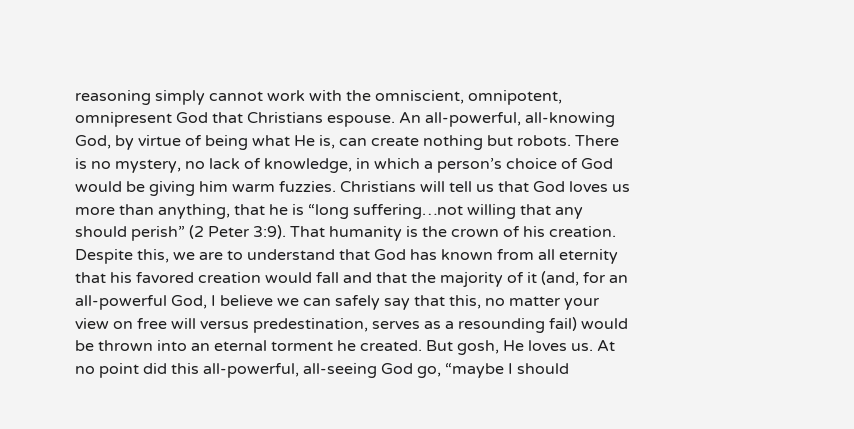reasoning simply cannot work with the omniscient, omnipotent, omnipresent God that Christians espouse. An all-powerful, all-knowing God, by virtue of being what He is, can create nothing but robots. There is no mystery, no lack of knowledge, in which a person’s choice of God would be giving him warm fuzzies. Christians will tell us that God loves us more than anything, that he is “long suffering…not willing that any should perish” (2 Peter 3:9). That humanity is the crown of his creation. Despite this, we are to understand that God has known from all eternity that his favored creation would fall and that the majority of it (and, for an all-powerful God, I believe we can safely say that this, no matter your view on free will versus predestination, serves as a resounding fail) would be thrown into an eternal torment he created. But gosh, He loves us. At no point did this all-powerful, all-seeing God go, “maybe I should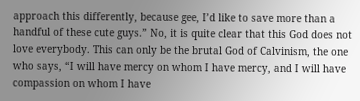approach this differently, because gee, I’d like to save more than a handful of these cute guys.” No, it is quite clear that this God does not love everybody. This can only be the brutal God of Calvinism, the one who says, “I will have mercy on whom I have mercy, and I will have compassion on whom I have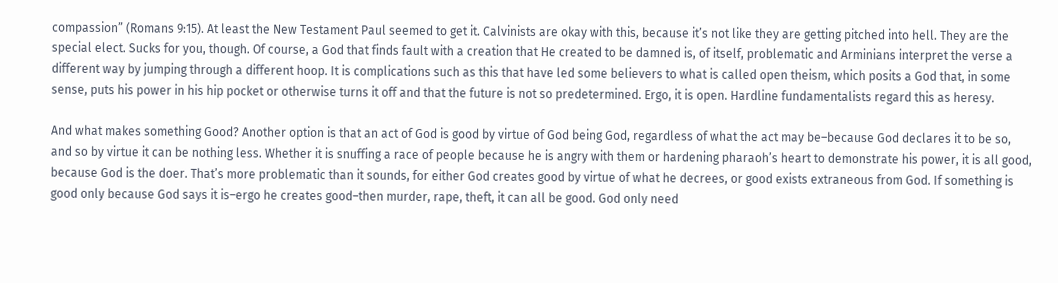compassion” (Romans 9:15). At least the New Testament Paul seemed to get it. Calvinists are okay with this, because it’s not like they are getting pitched into hell. They are the special elect. Sucks for you, though. Of course, a God that finds fault with a creation that He created to be damned is, of itself, problematic and Arminians interpret the verse a different way by jumping through a different hoop. It is complications such as this that have led some believers to what is called open theism, which posits a God that, in some sense, puts his power in his hip pocket or otherwise turns it off and that the future is not so predetermined. Ergo, it is open. Hardline fundamentalists regard this as heresy.

And what makes something Good? Another option is that an act of God is good by virtue of God being God, regardless of what the act may be–because God declares it to be so, and so by virtue it can be nothing less. Whether it is snuffing a race of people because he is angry with them or hardening pharaoh’s heart to demonstrate his power, it is all good, because God is the doer. That’s more problematic than it sounds, for either God creates good by virtue of what he decrees, or good exists extraneous from God. If something is good only because God says it is–ergo he creates good–then murder, rape, theft, it can all be good. God only need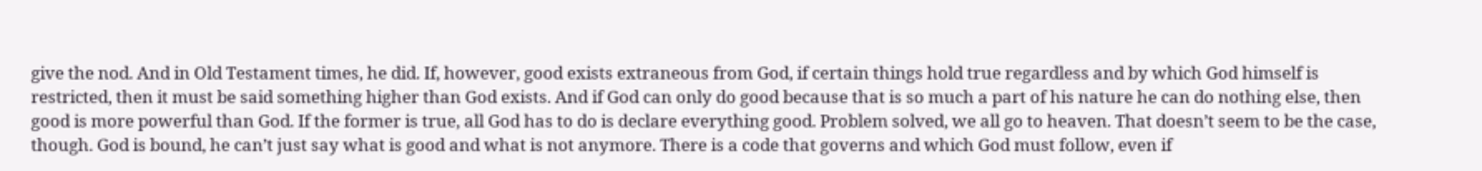give the nod. And in Old Testament times, he did. If, however, good exists extraneous from God, if certain things hold true regardless and by which God himself is restricted, then it must be said something higher than God exists. And if God can only do good because that is so much a part of his nature he can do nothing else, then good is more powerful than God. If the former is true, all God has to do is declare everything good. Problem solved, we all go to heaven. That doesn’t seem to be the case, though. God is bound, he can’t just say what is good and what is not anymore. There is a code that governs and which God must follow, even if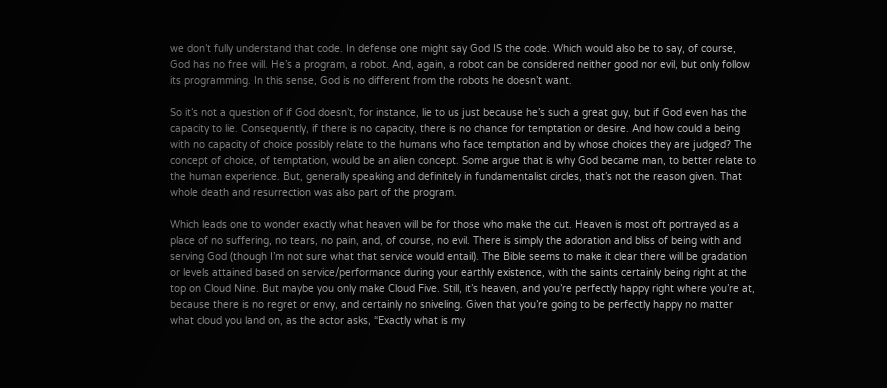we don’t fully understand that code. In defense one might say God IS the code. Which would also be to say, of course, God has no free will. He’s a program, a robot. And, again, a robot can be considered neither good nor evil, but only follow its programming. In this sense, God is no different from the robots he doesn’t want.

So it’s not a question of if God doesn’t, for instance, lie to us just because he’s such a great guy, but if God even has the capacity to lie. Consequently, if there is no capacity, there is no chance for temptation or desire. And how could a being with no capacity of choice possibly relate to the humans who face temptation and by whose choices they are judged? The concept of choice, of temptation, would be an alien concept. Some argue that is why God became man, to better relate to the human experience. But, generally speaking and definitely in fundamentalist circles, that’s not the reason given. That whole death and resurrection was also part of the program.

Which leads one to wonder exactly what heaven will be for those who make the cut. Heaven is most oft portrayed as a place of no suffering, no tears, no pain, and, of course, no evil. There is simply the adoration and bliss of being with and serving God (though I’m not sure what that service would entail). The Bible seems to make it clear there will be gradation or levels attained based on service/performance during your earthly existence, with the saints certainly being right at the top on Cloud Nine. But maybe you only make Cloud Five. Still, it’s heaven, and you’re perfectly happy right where you’re at, because there is no regret or envy, and certainly no sniveling. Given that you’re going to be perfectly happy no matter what cloud you land on, as the actor asks, “Exactly what is my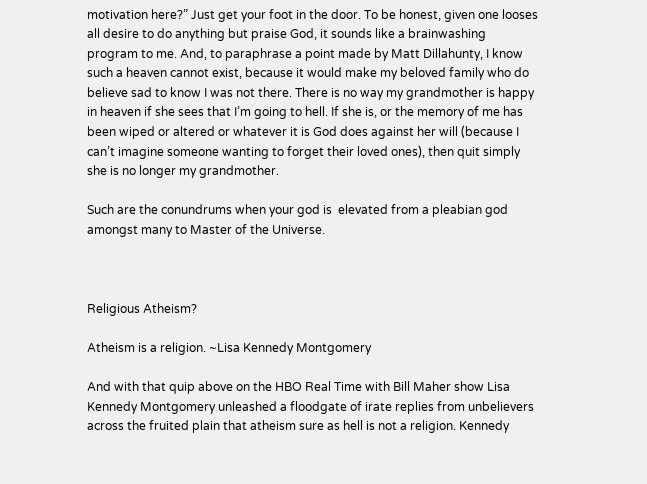motivation here?” Just get your foot in the door. To be honest, given one looses all desire to do anything but praise God, it sounds like a brainwashing program to me. And, to paraphrase a point made by Matt Dillahunty, I know such a heaven cannot exist, because it would make my beloved family who do believe sad to know I was not there. There is no way my grandmother is happy in heaven if she sees that I’m going to hell. If she is, or the memory of me has been wiped or altered or whatever it is God does against her will (because I can’t imagine someone wanting to forget their loved ones), then quit simply she is no longer my grandmother.

Such are the conundrums when your god is  elevated from a pleabian god amongst many to Master of the Universe.



Religious Atheism?

Atheism is a religion. ~Lisa Kennedy Montgomery

And with that quip above on the HBO Real Time with Bill Maher show Lisa Kennedy Montgomery unleashed a floodgate of irate replies from unbelievers across the fruited plain that atheism sure as hell is not a religion. Kennedy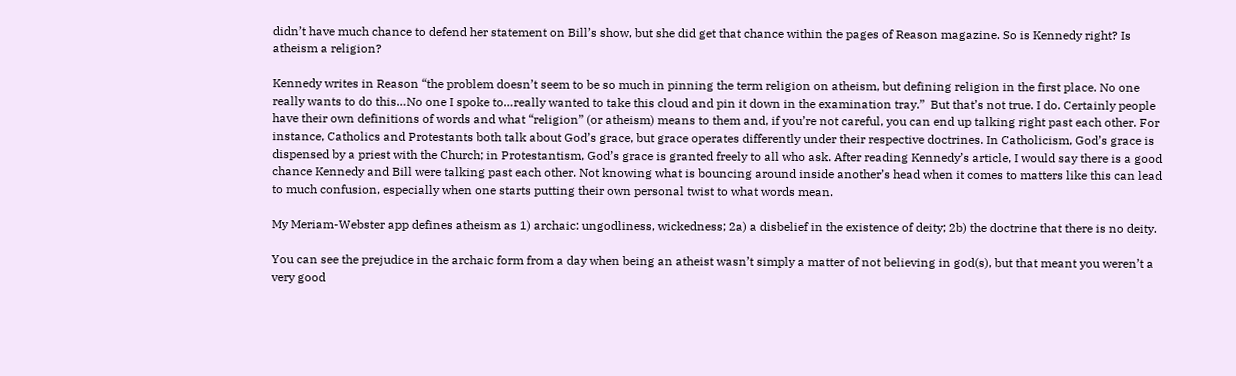didn’t have much chance to defend her statement on Bill’s show, but she did get that chance within the pages of Reason magazine. So is Kennedy right? Is atheism a religion?

Kennedy writes in Reason “the problem doesn’t seem to be so much in pinning the term religion on atheism, but defining religion in the first place. No one really wants to do this…No one I spoke to…really wanted to take this cloud and pin it down in the examination tray.”  But that’s not true. I do. Certainly people have their own definitions of words and what “religion” (or atheism) means to them and, if you’re not careful, you can end up talking right past each other. For instance, Catholics and Protestants both talk about God’s grace, but grace operates differently under their respective doctrines. In Catholicism, God’s grace is dispensed by a priest with the Church; in Protestantism, God’s grace is granted freely to all who ask. After reading Kennedy’s article, I would say there is a good chance Kennedy and Bill were talking past each other. Not knowing what is bouncing around inside another’s head when it comes to matters like this can lead to much confusion, especially when one starts putting their own personal twist to what words mean.

My Meriam-Webster app defines atheism as 1) archaic: ungodliness, wickedness; 2a) a disbelief in the existence of deity; 2b) the doctrine that there is no deity.

You can see the prejudice in the archaic form from a day when being an atheist wasn’t simply a matter of not believing in god(s), but that meant you weren’t a very good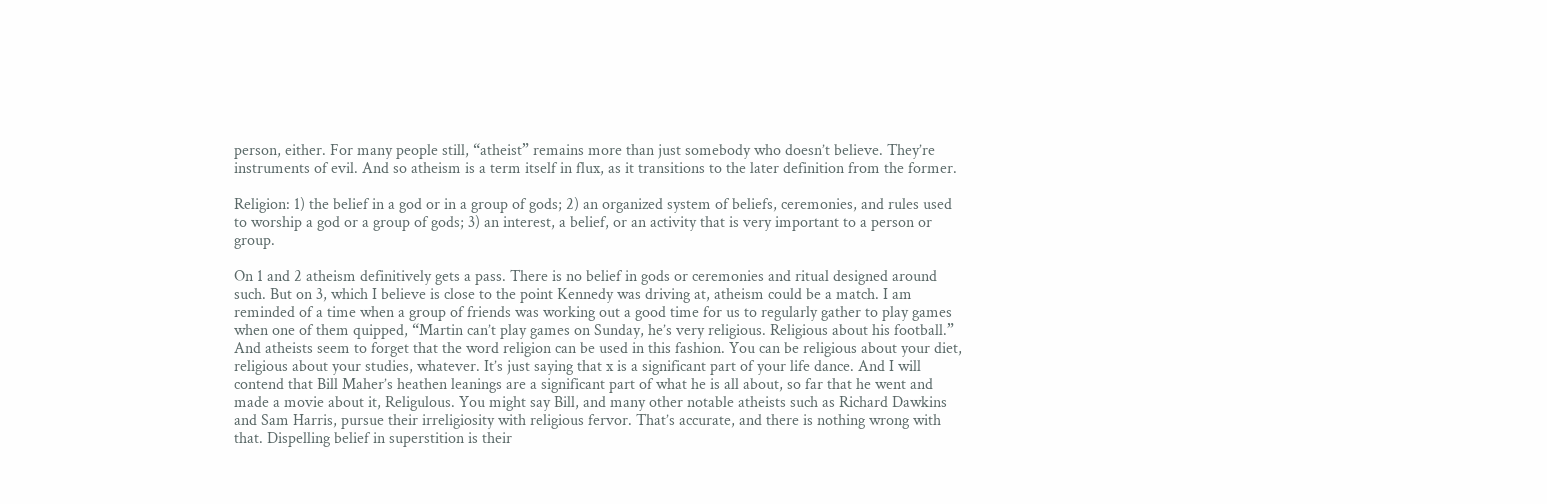person, either. For many people still, “atheist” remains more than just somebody who doesn’t believe. They’re instruments of evil. And so atheism is a term itself in flux, as it transitions to the later definition from the former.

Religion: 1) the belief in a god or in a group of gods; 2) an organized system of beliefs, ceremonies, and rules used to worship a god or a group of gods; 3) an interest, a belief, or an activity that is very important to a person or group.

On 1 and 2 atheism definitively gets a pass. There is no belief in gods or ceremonies and ritual designed around such. But on 3, which I believe is close to the point Kennedy was driving at, atheism could be a match. I am reminded of a time when a group of friends was working out a good time for us to regularly gather to play games when one of them quipped, “Martin can’t play games on Sunday, he’s very religious. Religious about his football.” And atheists seem to forget that the word religion can be used in this fashion. You can be religious about your diet, religious about your studies, whatever. It’s just saying that x is a significant part of your life dance. And I will contend that Bill Maher’s heathen leanings are a significant part of what he is all about, so far that he went and made a movie about it, Religulous. You might say Bill, and many other notable atheists such as Richard Dawkins and Sam Harris, pursue their irreligiosity with religious fervor. That’s accurate, and there is nothing wrong with that. Dispelling belief in superstition is their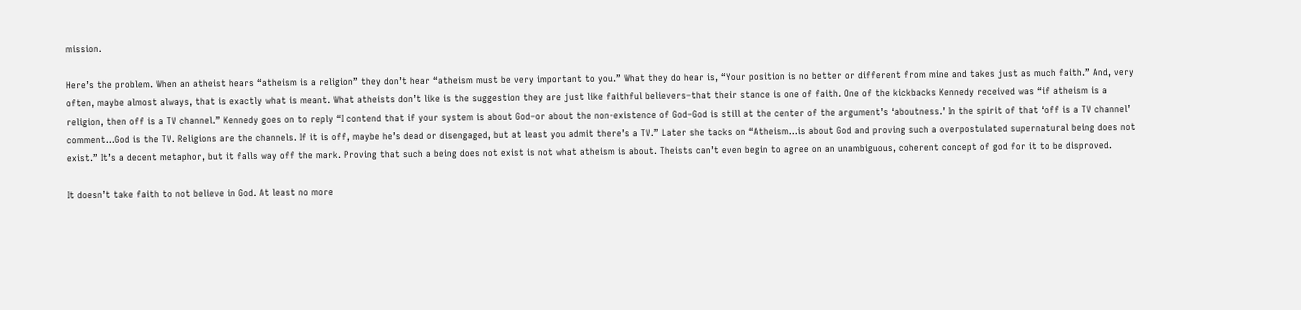mission.

Here’s the problem. When an atheist hears “atheism is a religion” they don’t hear “atheism must be very important to you.” What they do hear is, “Your position is no better or different from mine and takes just as much faith.” And, very often, maybe almost always, that is exactly what is meant. What atheists don’t like is the suggestion they are just like faithful believers–that their stance is one of faith. One of the kickbacks Kennedy received was “if atheism is a religion, then off is a TV channel.” Kennedy goes on to reply “I contend that if your system is about God–or about the non-existence of God–God is still at the center of the argument’s ‘aboutness.’ In the spirit of that ‘off is a TV channel’ comment…God is the TV. Religions are the channels. If it is off, maybe he’s dead or disengaged, but at least you admit there’s a TV.” Later she tacks on “Atheism…is about God and proving such a overpostulated supernatural being does not exist.” It’s a decent metaphor, but it falls way off the mark. Proving that such a being does not exist is not what atheism is about. Theists can’t even begin to agree on an unambiguous, coherent concept of god for it to be disproved.

It doesn’t take faith to not believe in God. At least no more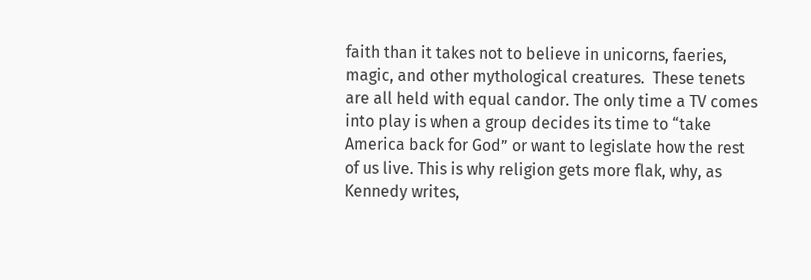faith than it takes not to believe in unicorns, faeries, magic, and other mythological creatures.  These tenets are all held with equal candor. The only time a TV comes into play is when a group decides its time to “take America back for God” or want to legislate how the rest of us live. This is why religion gets more flak, why, as Kennedy writes,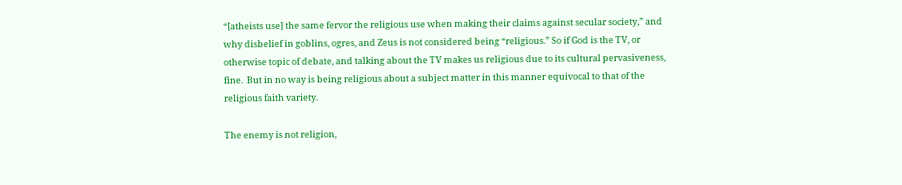“[atheists use] the same fervor the religious use when making their claims against secular society,” and why disbelief in goblins, ogres, and Zeus is not considered being “religious.” So if God is the TV, or otherwise topic of debate, and talking about the TV makes us religious due to its cultural pervasiveness, fine.  But in no way is being religious about a subject matter in this manner equivocal to that of the religious faith variety.

The enemy is not religion,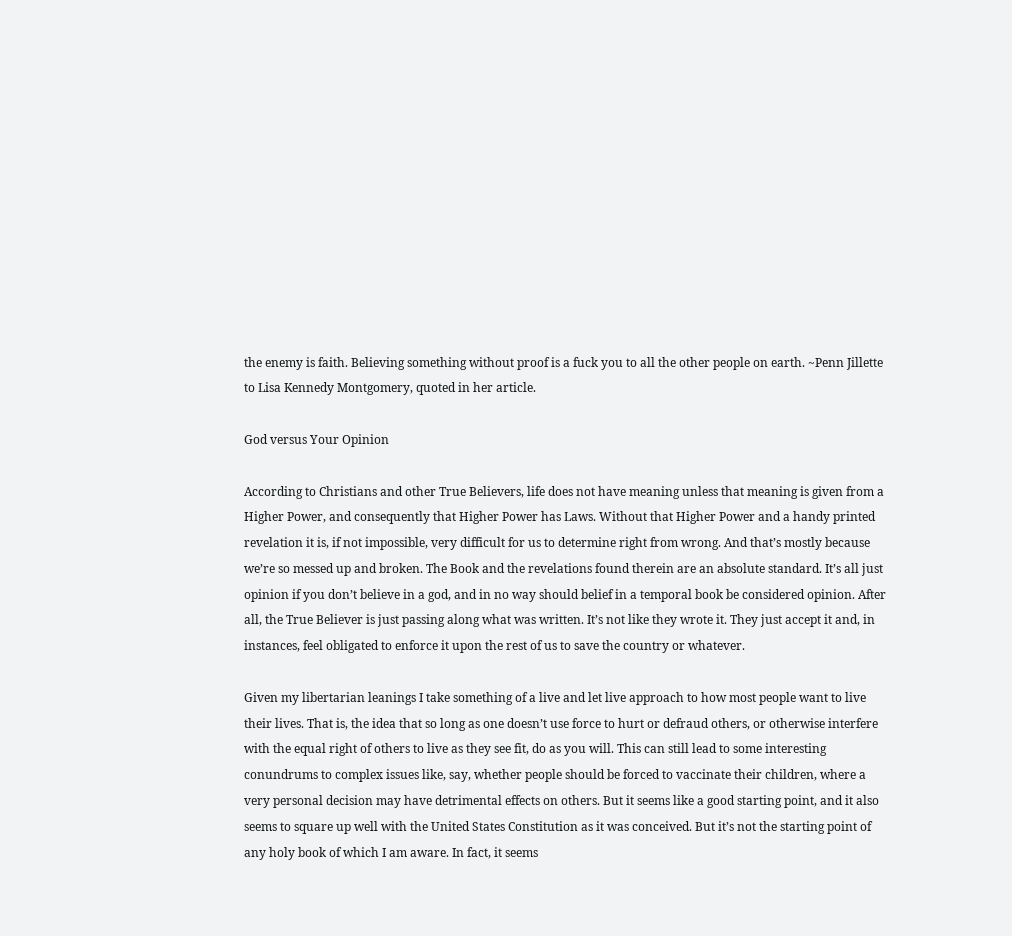the enemy is faith. Believing something without proof is a fuck you to all the other people on earth. ~Penn Jillette to Lisa Kennedy Montgomery, quoted in her article.

God versus Your Opinion

According to Christians and other True Believers, life does not have meaning unless that meaning is given from a Higher Power, and consequently that Higher Power has Laws. Without that Higher Power and a handy printed revelation it is, if not impossible, very difficult for us to determine right from wrong. And that’s mostly because we’re so messed up and broken. The Book and the revelations found therein are an absolute standard. It’s all just opinion if you don’t believe in a god, and in no way should belief in a temporal book be considered opinion. After all, the True Believer is just passing along what was written. It’s not like they wrote it. They just accept it and, in instances, feel obligated to enforce it upon the rest of us to save the country or whatever.

Given my libertarian leanings I take something of a live and let live approach to how most people want to live their lives. That is, the idea that so long as one doesn’t use force to hurt or defraud others, or otherwise interfere with the equal right of others to live as they see fit, do as you will. This can still lead to some interesting conundrums to complex issues like, say, whether people should be forced to vaccinate their children, where a very personal decision may have detrimental effects on others. But it seems like a good starting point, and it also seems to square up well with the United States Constitution as it was conceived. But it’s not the starting point of any holy book of which I am aware. In fact, it seems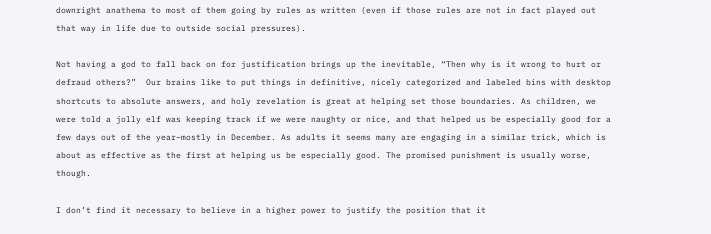downright anathema to most of them going by rules as written (even if those rules are not in fact played out that way in life due to outside social pressures).

Not having a god to fall back on for justification brings up the inevitable, “Then why is it wrong to hurt or defraud others?”  Our brains like to put things in definitive, nicely categorized and labeled bins with desktop shortcuts to absolute answers, and holy revelation is great at helping set those boundaries. As children, we were told a jolly elf was keeping track if we were naughty or nice, and that helped us be especially good for a few days out of the year–mostly in December. As adults it seems many are engaging in a similar trick, which is about as effective as the first at helping us be especially good. The promised punishment is usually worse, though.

I don’t find it necessary to believe in a higher power to justify the position that it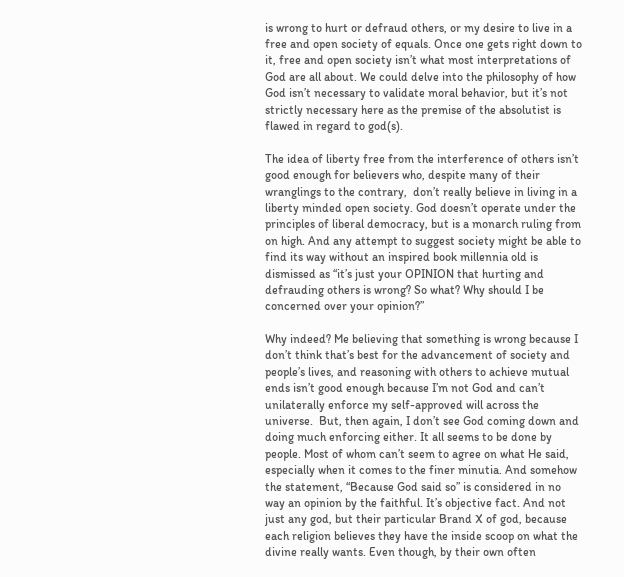is wrong to hurt or defraud others, or my desire to live in a free and open society of equals. Once one gets right down to it, free and open society isn’t what most interpretations of God are all about. We could delve into the philosophy of how God isn’t necessary to validate moral behavior, but it’s not strictly necessary here as the premise of the absolutist is flawed in regard to god(s).

The idea of liberty free from the interference of others isn’t good enough for believers who, despite many of their wranglings to the contrary,  don’t really believe in living in a liberty minded open society. God doesn’t operate under the principles of liberal democracy, but is a monarch ruling from on high. And any attempt to suggest society might be able to find its way without an inspired book millennia old is dismissed as “it’s just your OPINION that hurting and defrauding others is wrong? So what? Why should I be concerned over your opinion?”

Why indeed? Me believing that something is wrong because I don’t think that’s best for the advancement of society and people’s lives, and reasoning with others to achieve mutual ends isn’t good enough because I’m not God and can’t unilaterally enforce my self-approved will across the universe.  But, then again, I don’t see God coming down and doing much enforcing either. It all seems to be done by people. Most of whom can’t seem to agree on what He said, especially when it comes to the finer minutia. And somehow the statement, “Because God said so” is considered in no way an opinion by the faithful. It’s objective fact. And not just any god, but their particular Brand X of god, because each religion believes they have the inside scoop on what the divine really wants. Even though, by their own often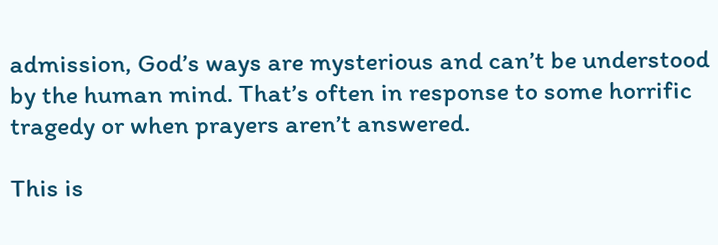admission, God’s ways are mysterious and can’t be understood by the human mind. That’s often in response to some horrific tragedy or when prayers aren’t answered.

This is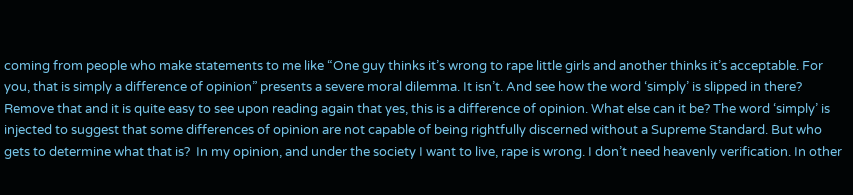coming from people who make statements to me like “One guy thinks it’s wrong to rape little girls and another thinks it’s acceptable. For you, that is simply a difference of opinion” presents a severe moral dilemma. It isn’t. And see how the word ‘simply’ is slipped in there? Remove that and it is quite easy to see upon reading again that yes, this is a difference of opinion. What else can it be? The word ‘simply’ is injected to suggest that some differences of opinion are not capable of being rightfully discerned without a Supreme Standard. But who gets to determine what that is?  In my opinion, and under the society I want to live, rape is wrong. I don’t need heavenly verification. In other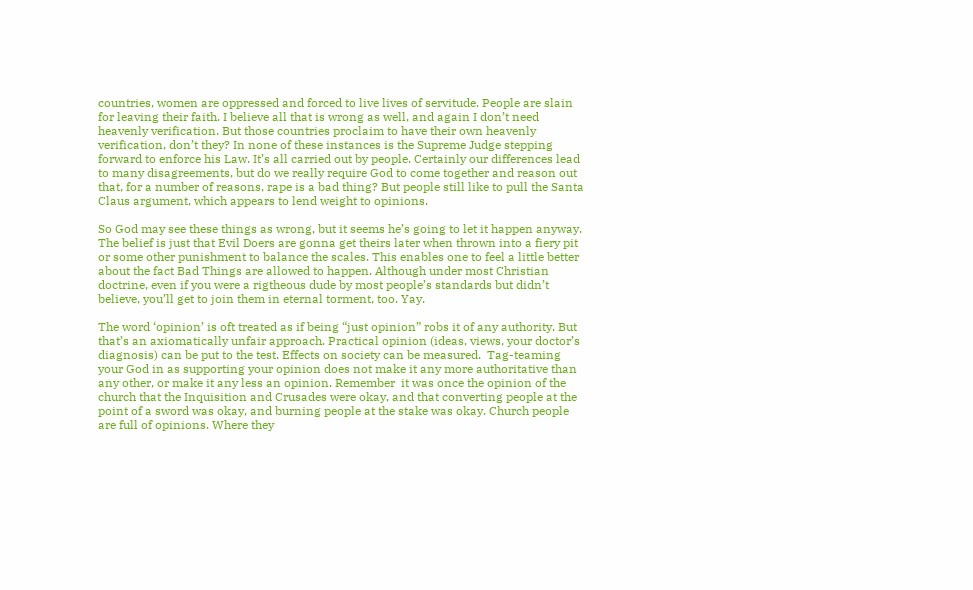countries, women are oppressed and forced to live lives of servitude. People are slain for leaving their faith. I believe all that is wrong as well, and again I don’t need heavenly verification. But those countries proclaim to have their own heavenly verification, don’t they? In none of these instances is the Supreme Judge stepping forward to enforce his Law. It’s all carried out by people. Certainly our differences lead to many disagreements, but do we really require God to come together and reason out that, for a number of reasons, rape is a bad thing? But people still like to pull the Santa Claus argument, which appears to lend weight to opinions.

So God may see these things as wrong, but it seems he’s going to let it happen anyway. The belief is just that Evil Doers are gonna get theirs later when thrown into a fiery pit or some other punishment to balance the scales. This enables one to feel a little better about the fact Bad Things are allowed to happen. Although under most Christian doctrine, even if you were a rigtheous dude by most people’s standards but didn’t believe, you’ll get to join them in eternal torment, too. Yay.

The word ‘opinion’ is oft treated as if being “just opinion” robs it of any authority. But that’s an axiomatically unfair approach. Practical opinion (ideas, views, your doctor’s diagnosis) can be put to the test. Effects on society can be measured.  Tag-teaming your God in as supporting your opinion does not make it any more authoritative than any other, or make it any less an opinion. Remember  it was once the opinion of the church that the Inquisition and Crusades were okay, and that converting people at the point of a sword was okay, and burning people at the stake was okay. Church people are full of opinions. Where they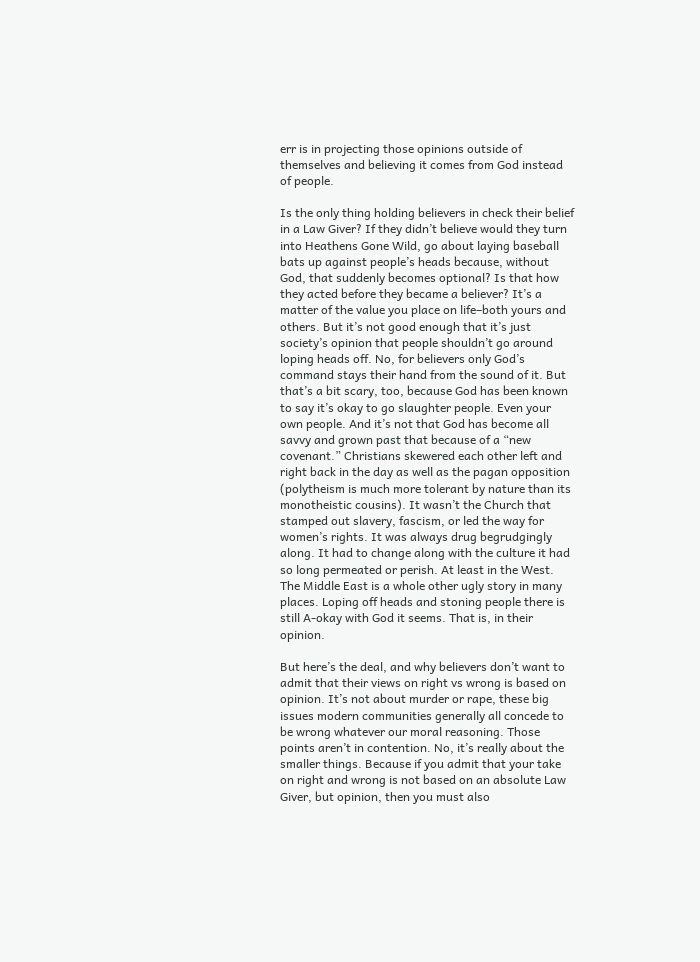err is in projecting those opinions outside of themselves and believing it comes from God instead of people.

Is the only thing holding believers in check their belief in a Law Giver? If they didn’t believe would they turn into Heathens Gone Wild, go about laying baseball bats up against people’s heads because, without God, that suddenly becomes optional? Is that how they acted before they became a believer? It’s a matter of the value you place on life–both yours and others. But it’s not good enough that it’s just society’s opinion that people shouldn’t go around loping heads off. No, for believers only God’s command stays their hand from the sound of it. But that’s a bit scary, too, because God has been known to say it’s okay to go slaughter people. Even your own people. And it’s not that God has become all savvy and grown past that because of a “new covenant.” Christians skewered each other left and right back in the day as well as the pagan opposition (polytheism is much more tolerant by nature than its monotheistic cousins). It wasn’t the Church that stamped out slavery, fascism, or led the way for women’s rights. It was always drug begrudgingly along. It had to change along with the culture it had so long permeated or perish. At least in the West. The Middle East is a whole other ugly story in many places. Loping off heads and stoning people there is still A-okay with God it seems. That is, in their opinion.

But here’s the deal, and why believers don’t want to admit that their views on right vs wrong is based on opinion. It’s not about murder or rape, these big issues modern communities generally all concede to be wrong whatever our moral reasoning. Those points aren’t in contention. No, it’s really about the smaller things. Because if you admit that your take on right and wrong is not based on an absolute Law Giver, but opinion, then you must also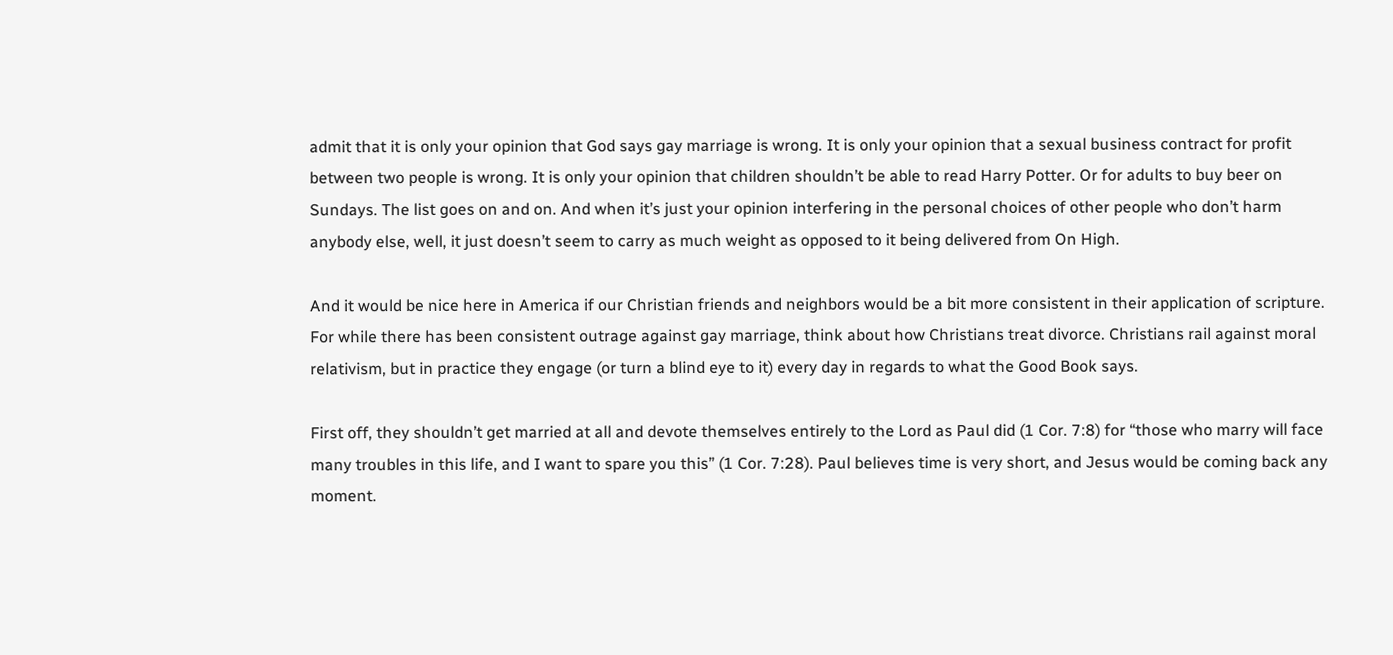admit that it is only your opinion that God says gay marriage is wrong. It is only your opinion that a sexual business contract for profit between two people is wrong. It is only your opinion that children shouldn’t be able to read Harry Potter. Or for adults to buy beer on Sundays. The list goes on and on. And when it’s just your opinion interfering in the personal choices of other people who don’t harm anybody else, well, it just doesn’t seem to carry as much weight as opposed to it being delivered from On High.

And it would be nice here in America if our Christian friends and neighbors would be a bit more consistent in their application of scripture. For while there has been consistent outrage against gay marriage, think about how Christians treat divorce. Christians rail against moral relativism, but in practice they engage (or turn a blind eye to it) every day in regards to what the Good Book says.

First off, they shouldn’t get married at all and devote themselves entirely to the Lord as Paul did (1 Cor. 7:8) for “those who marry will face many troubles in this life, and I want to spare you this” (1 Cor. 7:28). Paul believes time is very short, and Jesus would be coming back any moment.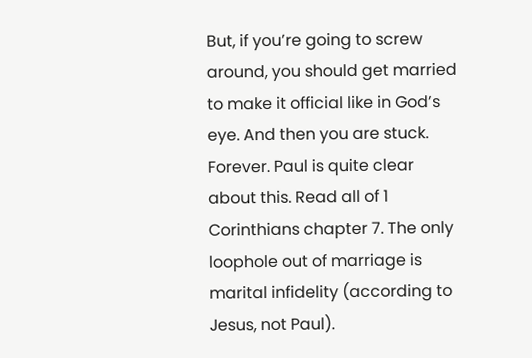But, if you’re going to screw around, you should get married to make it official like in God’s eye. And then you are stuck. Forever. Paul is quite clear about this. Read all of 1 Corinthians chapter 7. The only loophole out of marriage is marital infidelity (according to Jesus, not Paul).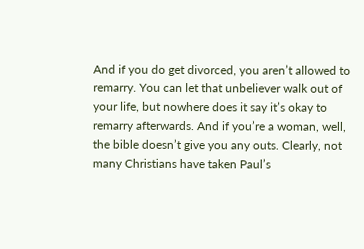And if you do get divorced, you aren’t allowed to remarry. You can let that unbeliever walk out of your life, but nowhere does it say it’s okay to remarry afterwards. And if you’re a woman, well, the bible doesn’t give you any outs. Clearly, not many Christians have taken Paul’s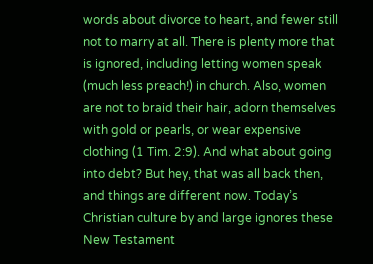words about divorce to heart, and fewer still not to marry at all. There is plenty more that is ignored, including letting women speak (much less preach!) in church. Also, women are not to braid their hair, adorn themselves with gold or pearls, or wear expensive clothing (1 Tim. 2:9). And what about going into debt? But hey, that was all back then, and things are different now. Today’s Christian culture by and large ignores these New Testament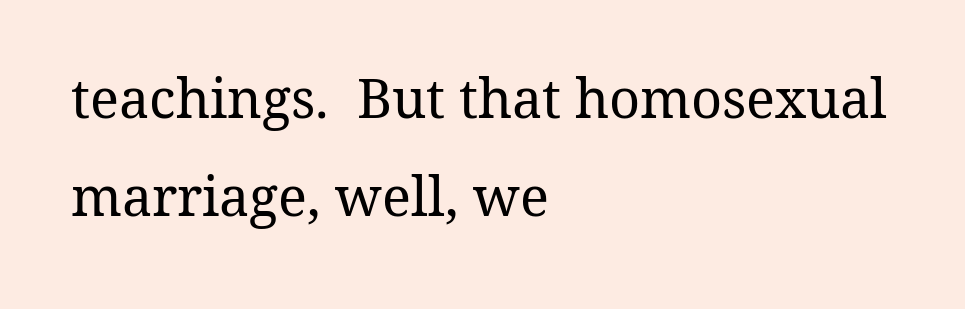teachings.  But that homosexual marriage, well, we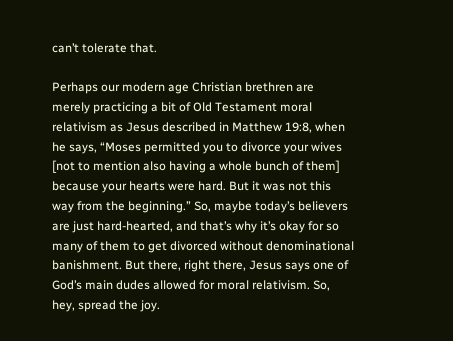can’t tolerate that.

Perhaps our modern age Christian brethren are merely practicing a bit of Old Testament moral relativism as Jesus described in Matthew 19:8, when he says, “Moses permitted you to divorce your wives [not to mention also having a whole bunch of them] because your hearts were hard. But it was not this way from the beginning.” So, maybe today’s believers are just hard-hearted, and that’s why it’s okay for so many of them to get divorced without denominational banishment. But there, right there, Jesus says one of God’s main dudes allowed for moral relativism. So, hey, spread the joy.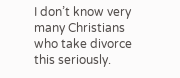I don’t know very many Christians who take divorce this seriously.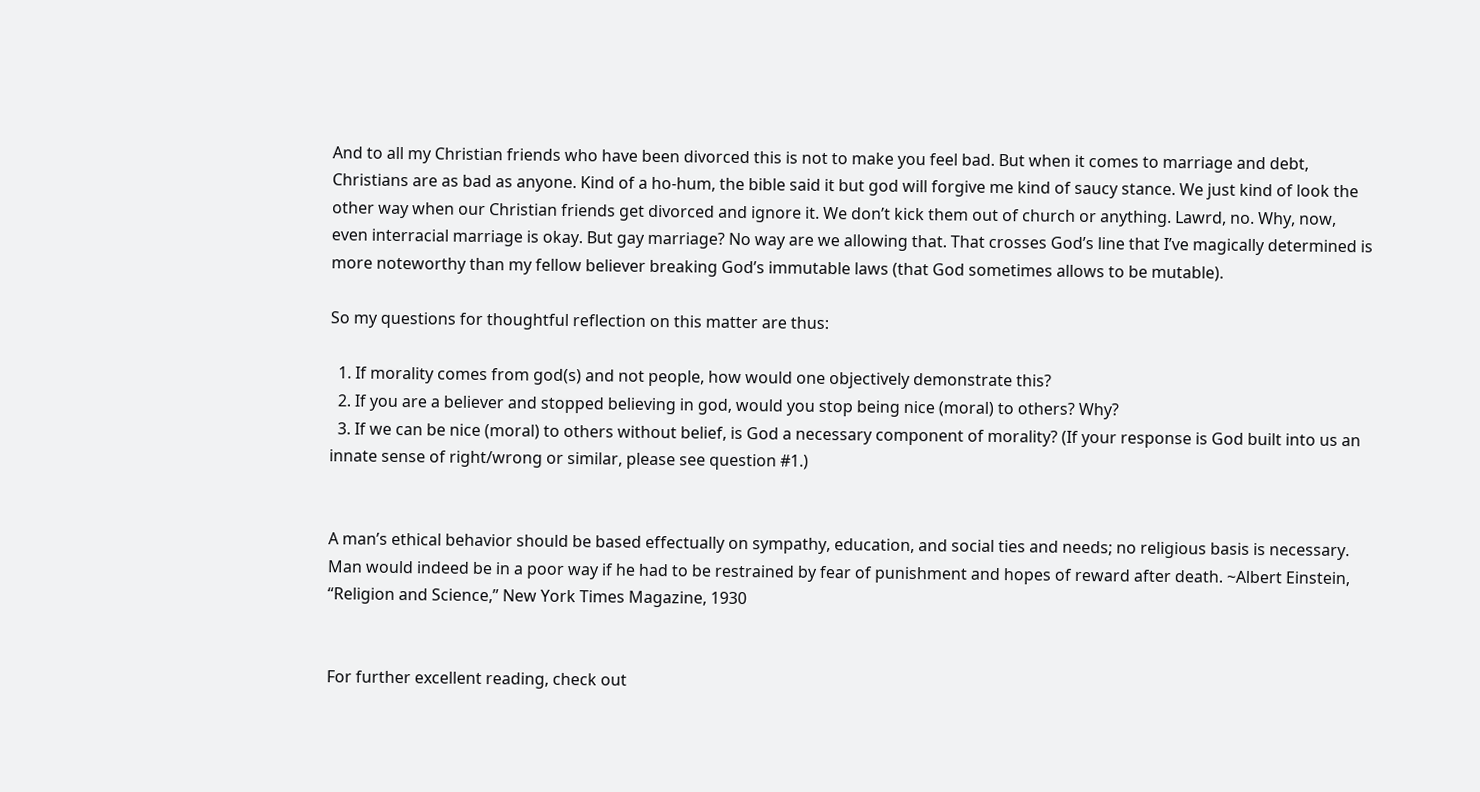And to all my Christian friends who have been divorced this is not to make you feel bad. But when it comes to marriage and debt, Christians are as bad as anyone. Kind of a ho-hum, the bible said it but god will forgive me kind of saucy stance. We just kind of look the other way when our Christian friends get divorced and ignore it. We don’t kick them out of church or anything. Lawrd, no. Why, now, even interracial marriage is okay. But gay marriage? No way are we allowing that. That crosses God’s line that I’ve magically determined is more noteworthy than my fellow believer breaking God’s immutable laws (that God sometimes allows to be mutable).

So my questions for thoughtful reflection on this matter are thus:

  1. If morality comes from god(s) and not people, how would one objectively demonstrate this?
  2. If you are a believer and stopped believing in god, would you stop being nice (moral) to others? Why?
  3. If we can be nice (moral) to others without belief, is God a necessary component of morality? (If your response is God built into us an innate sense of right/wrong or similar, please see question #1.)


A man’s ethical behavior should be based effectually on sympathy, education, and social ties and needs; no religious basis is necessary. Man would indeed be in a poor way if he had to be restrained by fear of punishment and hopes of reward after death. ~Albert Einstein, “Religion and Science,” New York Times Magazine, 1930


For further excellent reading, check out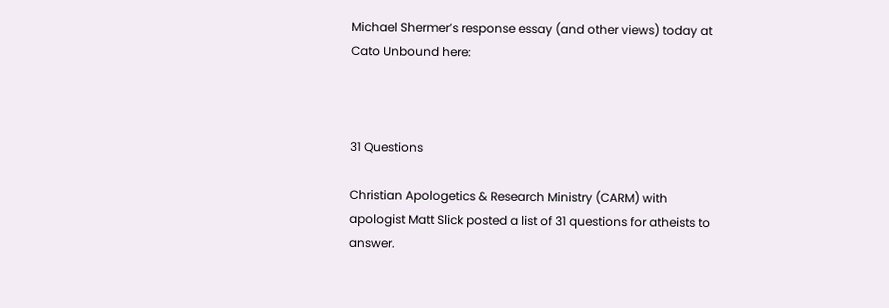Michael Shermer’s response essay (and other views) today at Cato Unbound here:



31 Questions

Christian Apologetics & Research Ministry (CARM) with apologist Matt Slick posted a list of 31 questions for atheists to answer.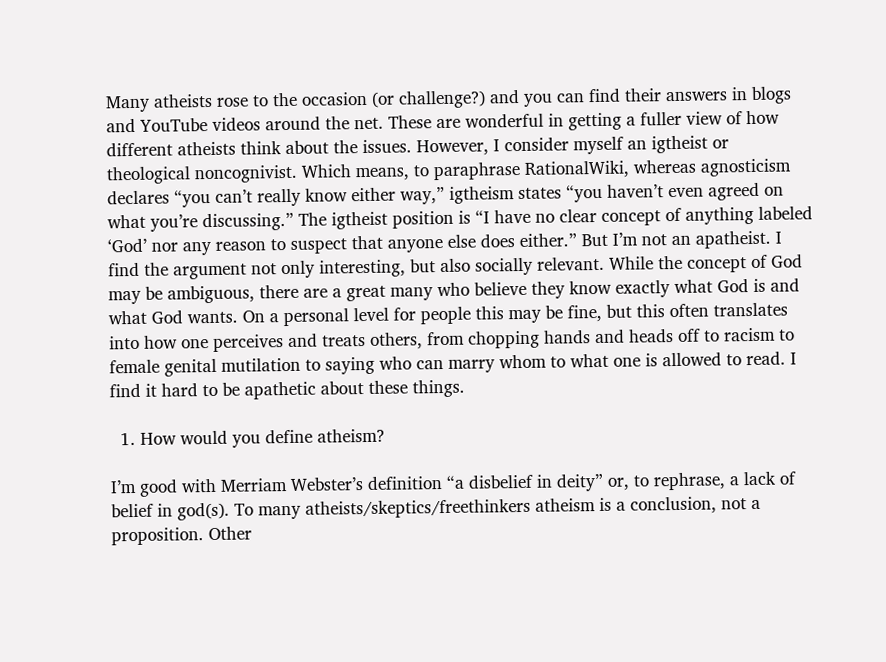Many atheists rose to the occasion (or challenge?) and you can find their answers in blogs and YouTube videos around the net. These are wonderful in getting a fuller view of how different atheists think about the issues. However, I consider myself an igtheist or theological noncognivist. Which means, to paraphrase RationalWiki, whereas agnosticism declares “you can’t really know either way,” igtheism states “you haven’t even agreed on what you’re discussing.” The igtheist position is “I have no clear concept of anything labeled ‘God’ nor any reason to suspect that anyone else does either.” But I’m not an apatheist. I find the argument not only interesting, but also socially relevant. While the concept of God may be ambiguous, there are a great many who believe they know exactly what God is and what God wants. On a personal level for people this may be fine, but this often translates into how one perceives and treats others, from chopping hands and heads off to racism to female genital mutilation to saying who can marry whom to what one is allowed to read. I find it hard to be apathetic about these things.

  1. How would you define atheism?

I’m good with Merriam Webster’s definition “a disbelief in deity” or, to rephrase, a lack of belief in god(s). To many atheists/skeptics/freethinkers atheism is a conclusion, not a proposition. Other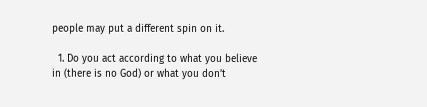people may put a different spin on it.

  1. Do you act according to what you believe in (there is no God) or what you don’t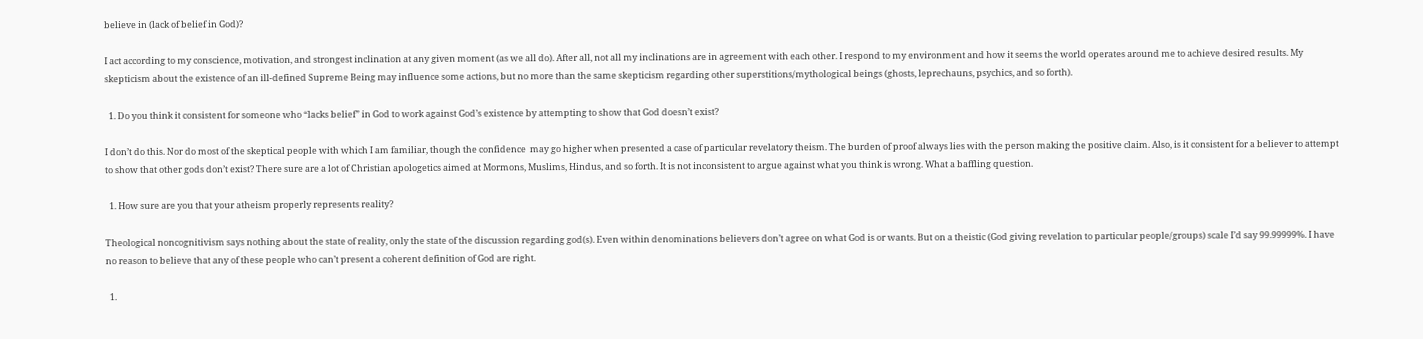believe in (lack of belief in God)?

I act according to my conscience, motivation, and strongest inclination at any given moment (as we all do). After all, not all my inclinations are in agreement with each other. I respond to my environment and how it seems the world operates around me to achieve desired results. My skepticism about the existence of an ill-defined Supreme Being may influence some actions, but no more than the same skepticism regarding other superstitions/mythological beings (ghosts, leprechauns, psychics, and so forth).

  1. Do you think it consistent for someone who “lacks belief” in God to work against God’s existence by attempting to show that God doesn’t exist?

I don’t do this. Nor do most of the skeptical people with which I am familiar, though the confidence  may go higher when presented a case of particular revelatory theism. The burden of proof always lies with the person making the positive claim. Also, is it consistent for a believer to attempt to show that other gods don’t exist? There sure are a lot of Christian apologetics aimed at Mormons, Muslims, Hindus, and so forth. It is not inconsistent to argue against what you think is wrong. What a baffling question.

  1. How sure are you that your atheism properly represents reality?

Theological noncognitivism says nothing about the state of reality, only the state of the discussion regarding god(s). Even within denominations believers don’t agree on what God is or wants. But on a theistic (God giving revelation to particular people/groups) scale I’d say 99.99999%. I have no reason to believe that any of these people who can’t present a coherent definition of God are right.

  1.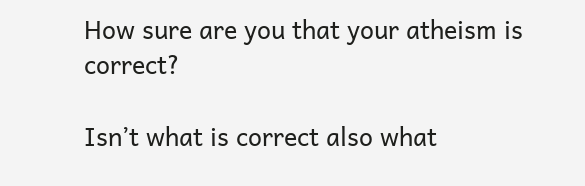How sure are you that your atheism is correct?

Isn’t what is correct also what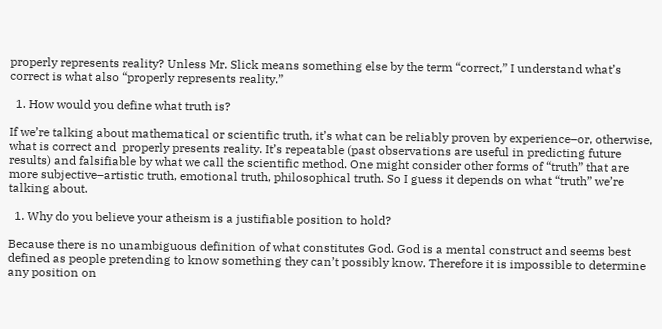properly represents reality? Unless Mr. Slick means something else by the term “correct,” I understand what’s correct is what also “properly represents reality.”

  1. How would you define what truth is?

If we’re talking about mathematical or scientific truth, it’s what can be reliably proven by experience–or, otherwise, what is correct and  properly presents reality. It’s repeatable (past observations are useful in predicting future results) and falsifiable by what we call the scientific method. One might consider other forms of “truth” that are more subjective–artistic truth, emotional truth, philosophical truth. So I guess it depends on what “truth” we’re talking about.

  1. Why do you believe your atheism is a justifiable position to hold?

Because there is no unambiguous definition of what constitutes God. God is a mental construct and seems best defined as people pretending to know something they can’t possibly know. Therefore it is impossible to determine any position on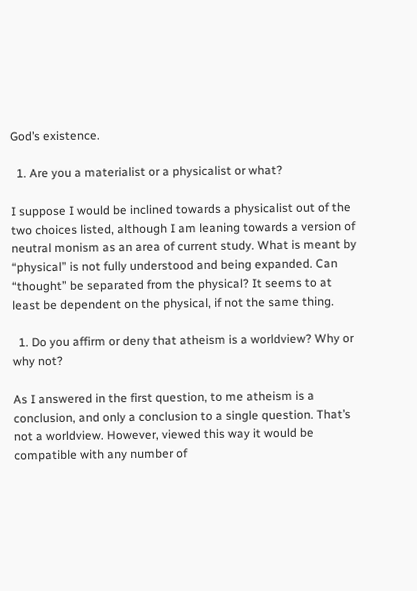God’s existence.

  1. Are you a materialist or a physicalist or what?

I suppose I would be inclined towards a physicalist out of the two choices listed, although I am leaning towards a version of neutral monism as an area of current study. What is meant by “physical” is not fully understood and being expanded. Can “thought” be separated from the physical? It seems to at least be dependent on the physical, if not the same thing.

  1. Do you affirm or deny that atheism is a worldview? Why or why not?

As I answered in the first question, to me atheism is a conclusion, and only a conclusion to a single question. That’s not a worldview. However, viewed this way it would be compatible with any number of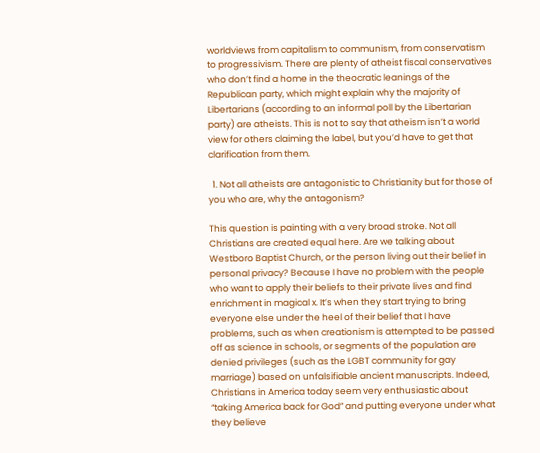worldviews from capitalism to communism, from conservatism to progressivism. There are plenty of atheist fiscal conservatives who don’t find a home in the theocratic leanings of the Republican party, which might explain why the majority of Libertarians (according to an informal poll by the Libertarian party) are atheists. This is not to say that atheism isn’t a world view for others claiming the label, but you’d have to get that clarification from them.

  1. Not all atheists are antagonistic to Christianity but for those of you who are, why the antagonism?

This question is painting with a very broad stroke. Not all Christians are created equal here. Are we talking about Westboro Baptist Church, or the person living out their belief in personal privacy? Because I have no problem with the people who want to apply their beliefs to their private lives and find enrichment in magical x. It’s when they start trying to bring everyone else under the heel of their belief that I have problems, such as when creationism is attempted to be passed off as science in schools, or segments of the population are denied privileges (such as the LGBT community for gay marriage) based on unfalsifiable ancient manuscripts. Indeed, Christians in America today seem very enthusiastic about “taking America back for God” and putting everyone under what they believe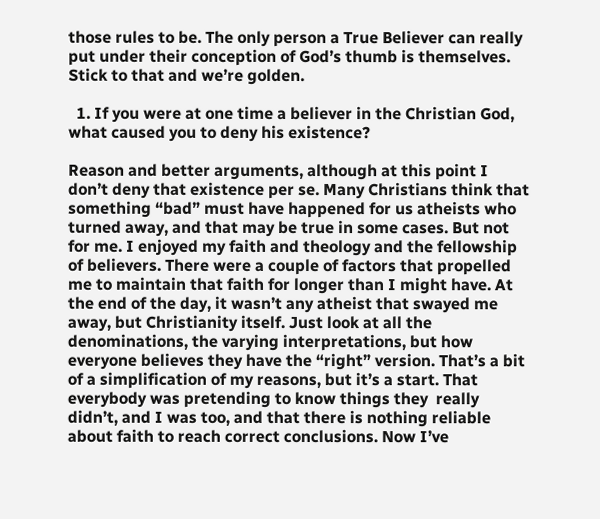those rules to be. The only person a True Believer can really put under their conception of God’s thumb is themselves. Stick to that and we’re golden.

  1. If you were at one time a believer in the Christian God, what caused you to deny his existence?

Reason and better arguments, although at this point I don’t deny that existence per se. Many Christians think that something “bad” must have happened for us atheists who turned away, and that may be true in some cases. But not for me. I enjoyed my faith and theology and the fellowship of believers. There were a couple of factors that propelled me to maintain that faith for longer than I might have. At the end of the day, it wasn’t any atheist that swayed me away, but Christianity itself. Just look at all the denominations, the varying interpretations, but how everyone believes they have the “right” version. That’s a bit of a simplification of my reasons, but it’s a start. That everybody was pretending to know things they  really didn’t, and I was too, and that there is nothing reliable about faith to reach correct conclusions. Now I’ve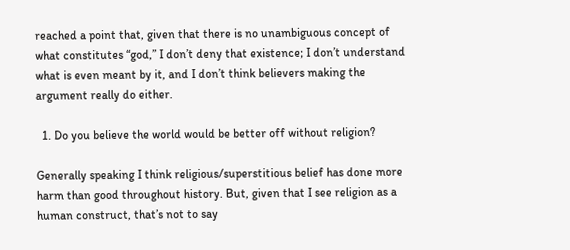reached a point that, given that there is no unambiguous concept of what constitutes “god,” I don’t deny that existence; I don’t understand what is even meant by it, and I don’t think believers making the argument really do either.

  1. Do you believe the world would be better off without religion?

Generally speaking I think religious/superstitious belief has done more harm than good throughout history. But, given that I see religion as a human construct, that’s not to say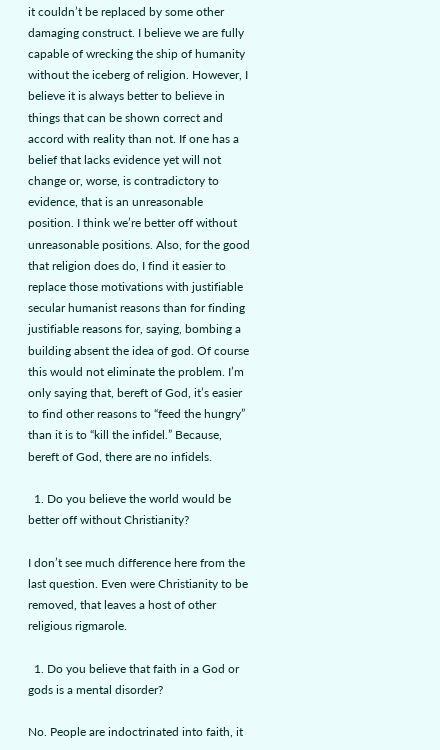it couldn’t be replaced by some other damaging construct. I believe we are fully capable of wrecking the ship of humanity without the iceberg of religion. However, I believe it is always better to believe in things that can be shown correct and accord with reality than not. If one has a belief that lacks evidence yet will not change or, worse, is contradictory to evidence, that is an unreasonable position. I think we’re better off without unreasonable positions. Also, for the good that religion does do, I find it easier to replace those motivations with justifiable secular humanist reasons than for finding justifiable reasons for, saying, bombing a building absent the idea of god. Of course this would not eliminate the problem. I’m only saying that, bereft of God, it’s easier to find other reasons to “feed the hungry” than it is to “kill the infidel.” Because, bereft of God, there are no infidels.

  1. Do you believe the world would be better off without Christianity?

I don’t see much difference here from the last question. Even were Christianity to be removed, that leaves a host of other religious rigmarole.

  1. Do you believe that faith in a God or gods is a mental disorder?

No. People are indoctrinated into faith, it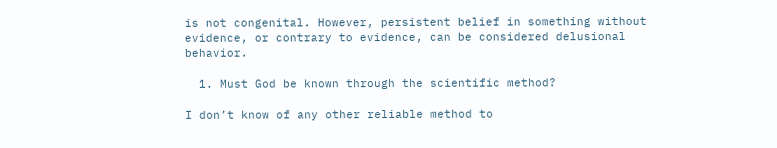is not congenital. However, persistent belief in something without evidence, or contrary to evidence, can be considered delusional behavior.

  1. Must God be known through the scientific method?

I don’t know of any other reliable method to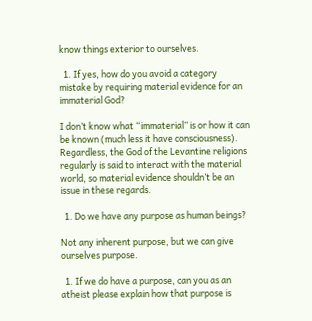know things exterior to ourselves.

  1. If yes, how do you avoid a category mistake by requiring material evidence for an immaterial God?

I don’t know what “immaterial” is or how it can be known (much less it have consciousness). Regardless, the God of the Levantine religions regularly is said to interact with the material world, so material evidence shouldn’t be an issue in these regards.

  1. Do we have any purpose as human beings?

Not any inherent purpose, but we can give ourselves purpose.

  1. If we do have a purpose, can you as an atheist please explain how that purpose is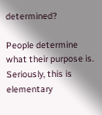determined?

People determine what their purpose is. Seriously, this is elementary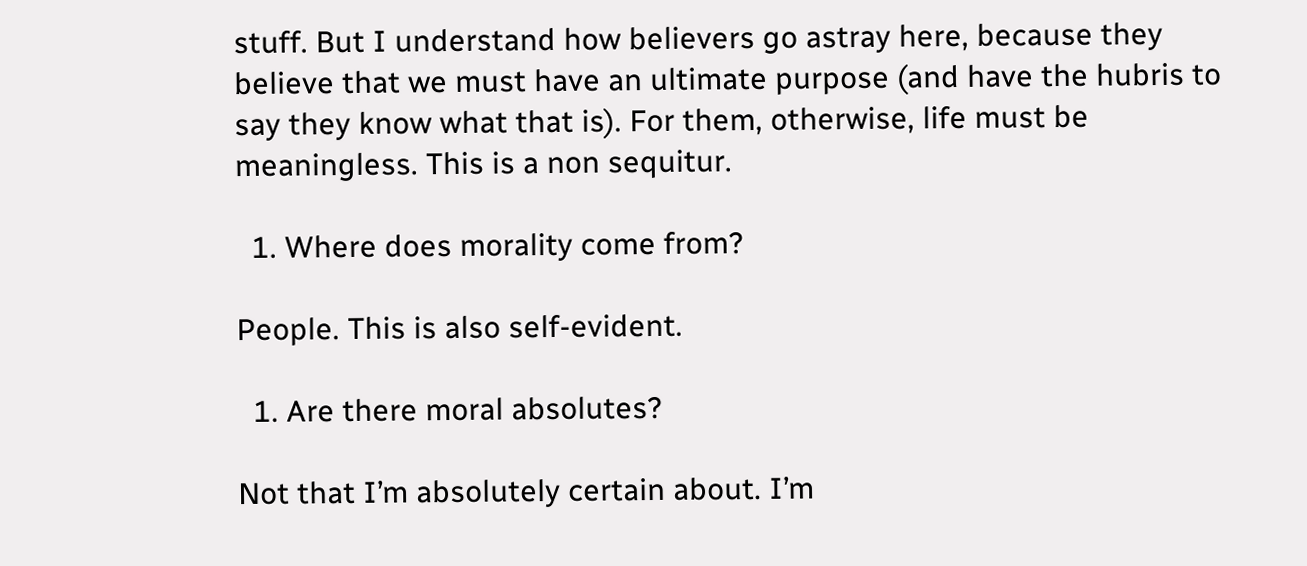stuff. But I understand how believers go astray here, because they believe that we must have an ultimate purpose (and have the hubris to say they know what that is). For them, otherwise, life must be meaningless. This is a non sequitur.

  1. Where does morality come from?

People. This is also self-evident.

  1. Are there moral absolutes?

Not that I’m absolutely certain about. I’m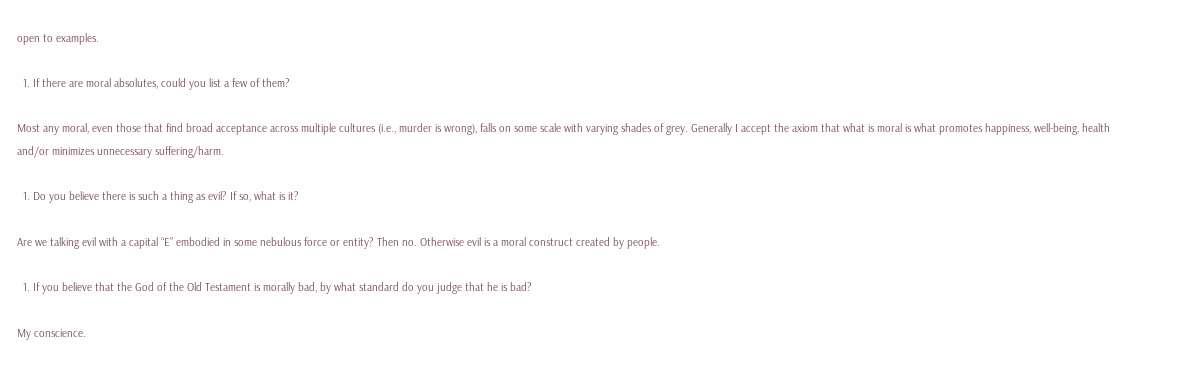open to examples.

  1. If there are moral absolutes, could you list a few of them?

Most any moral, even those that find broad acceptance across multiple cultures (i.e., murder is wrong), falls on some scale with varying shades of grey. Generally I accept the axiom that what is moral is what promotes happiness, well-being, health and/or minimizes unnecessary suffering/harm.

  1. Do you believe there is such a thing as evil? If so, what is it?

Are we talking evil with a capital “E” embodied in some nebulous force or entity? Then no. Otherwise evil is a moral construct created by people.

  1. If you believe that the God of the Old Testament is morally bad, by what standard do you judge that he is bad?

My conscience.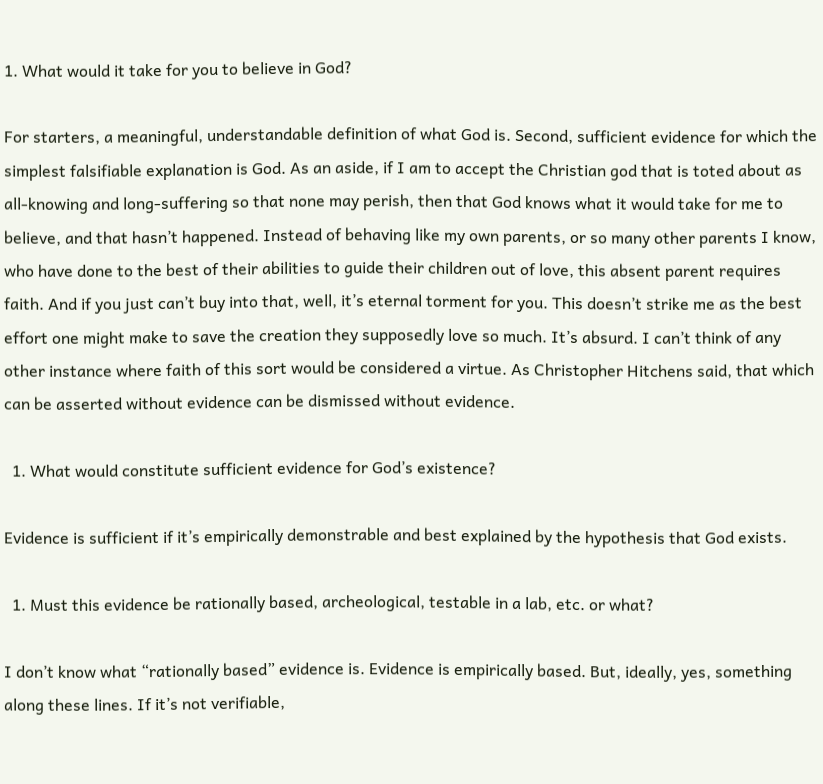1. What would it take for you to believe in God?

For starters, a meaningful, understandable definition of what God is. Second, sufficient evidence for which the simplest falsifiable explanation is God. As an aside, if I am to accept the Christian god that is toted about as all-knowing and long-suffering so that none may perish, then that God knows what it would take for me to believe, and that hasn’t happened. Instead of behaving like my own parents, or so many other parents I know, who have done to the best of their abilities to guide their children out of love, this absent parent requires faith. And if you just can’t buy into that, well, it’s eternal torment for you. This doesn’t strike me as the best effort one might make to save the creation they supposedly love so much. It’s absurd. I can’t think of any other instance where faith of this sort would be considered a virtue. As Christopher Hitchens said, that which can be asserted without evidence can be dismissed without evidence.

  1. What would constitute sufficient evidence for God’s existence?

Evidence is sufficient if it’s empirically demonstrable and best explained by the hypothesis that God exists.

  1. Must this evidence be rationally based, archeological, testable in a lab, etc. or what?

I don’t know what “rationally based” evidence is. Evidence is empirically based. But, ideally, yes, something along these lines. If it’s not verifiable,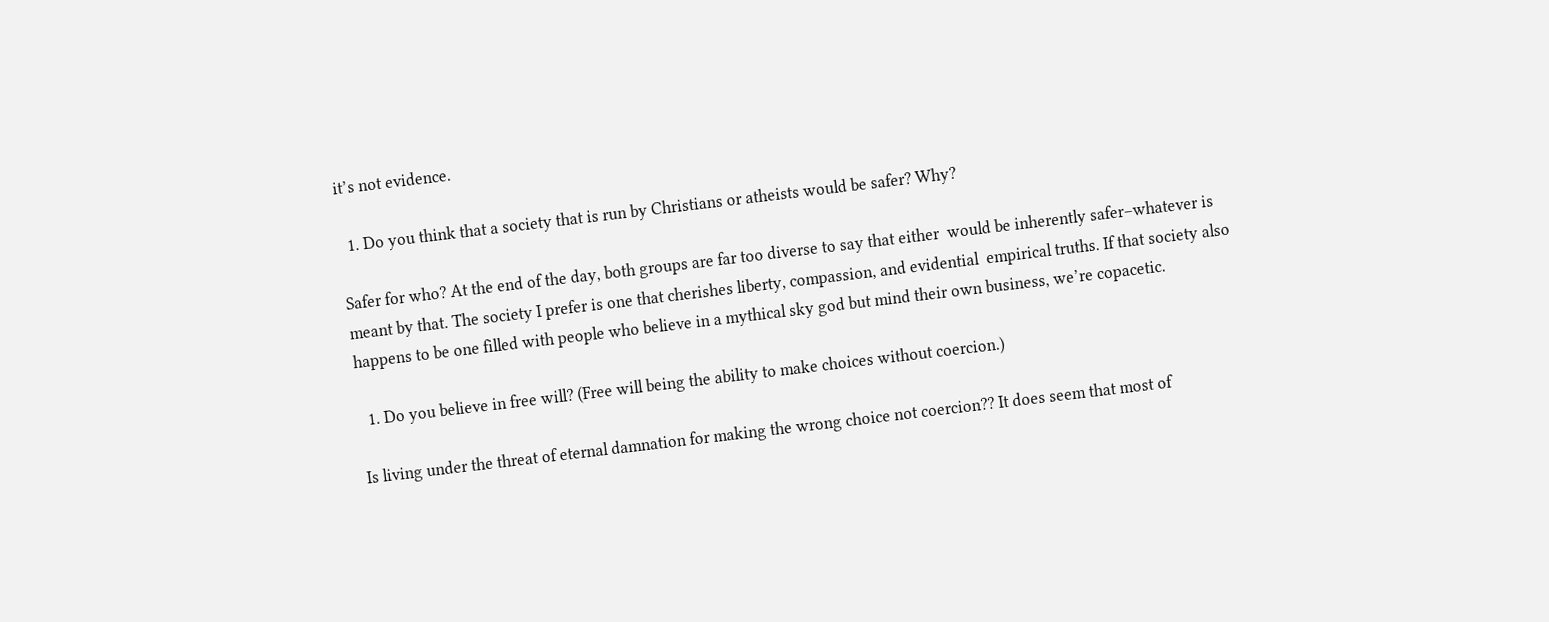it’s not evidence.

  1. Do you think that a society that is run by Christians or atheists would be safer? Why?

Safer for who? At the end of the day, both groups are far too diverse to say that either  would be inherently safer–whatever is meant by that. The society I prefer is one that cherishes liberty, compassion, and evidential  empirical truths. If that society also happens to be one filled with people who believe in a mythical sky god but mind their own business, we’re copacetic.

  1. Do you believe in free will? (Free will being the ability to make choices without coercion.)

Is living under the threat of eternal damnation for making the wrong choice not coercion?? It does seem that most of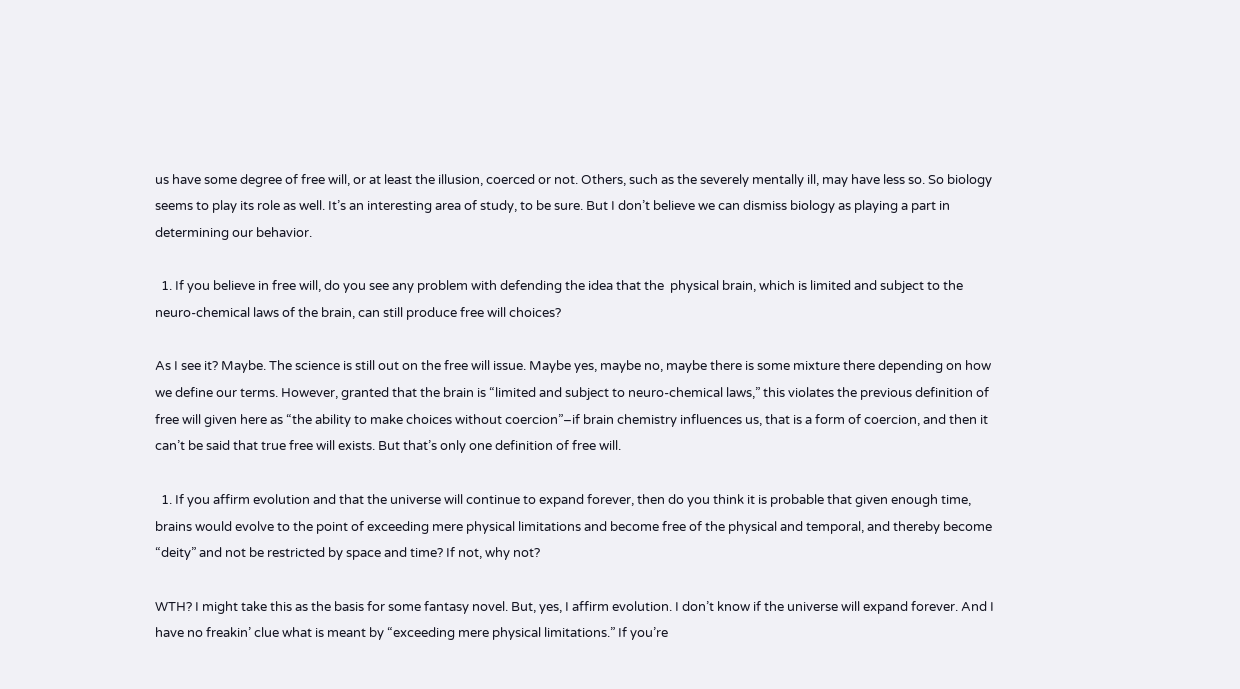us have some degree of free will, or at least the illusion, coerced or not. Others, such as the severely mentally ill, may have less so. So biology seems to play its role as well. It’s an interesting area of study, to be sure. But I don’t believe we can dismiss biology as playing a part in determining our behavior.

  1. If you believe in free will, do you see any problem with defending the idea that the  physical brain, which is limited and subject to the neuro-chemical laws of the brain, can still produce free will choices?

As I see it? Maybe. The science is still out on the free will issue. Maybe yes, maybe no, maybe there is some mixture there depending on how we define our terms. However, granted that the brain is “limited and subject to neuro-chemical laws,” this violates the previous definition of free will given here as “the ability to make choices without coercion”–if brain chemistry influences us, that is a form of coercion, and then it can’t be said that true free will exists. But that’s only one definition of free will.

  1. If you affirm evolution and that the universe will continue to expand forever, then do you think it is probable that given enough time, brains would evolve to the point of exceeding mere physical limitations and become free of the physical and temporal, and thereby become “deity” and not be restricted by space and time? If not, why not?

WTH? I might take this as the basis for some fantasy novel. But, yes, I affirm evolution. I don’t know if the universe will expand forever. And I have no freakin’ clue what is meant by “exceeding mere physical limitations.” If you’re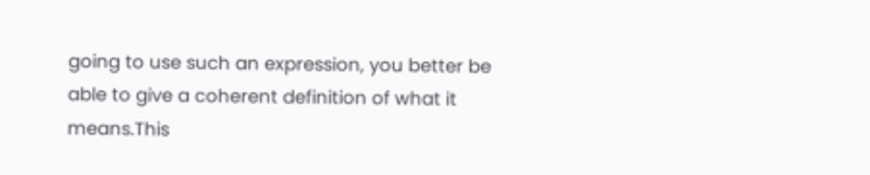going to use such an expression, you better be able to give a coherent definition of what it means.This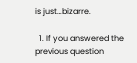is just…bizarre.

  1. If you answered the previous question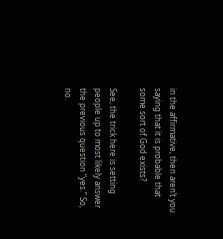in the affirmative, then aren’t you saying that it is probable that some sort of God exists?

See, the trick here is setting people up to most likely answer the previous question “yes.” So, no.